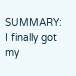SUMMARY: I finally got my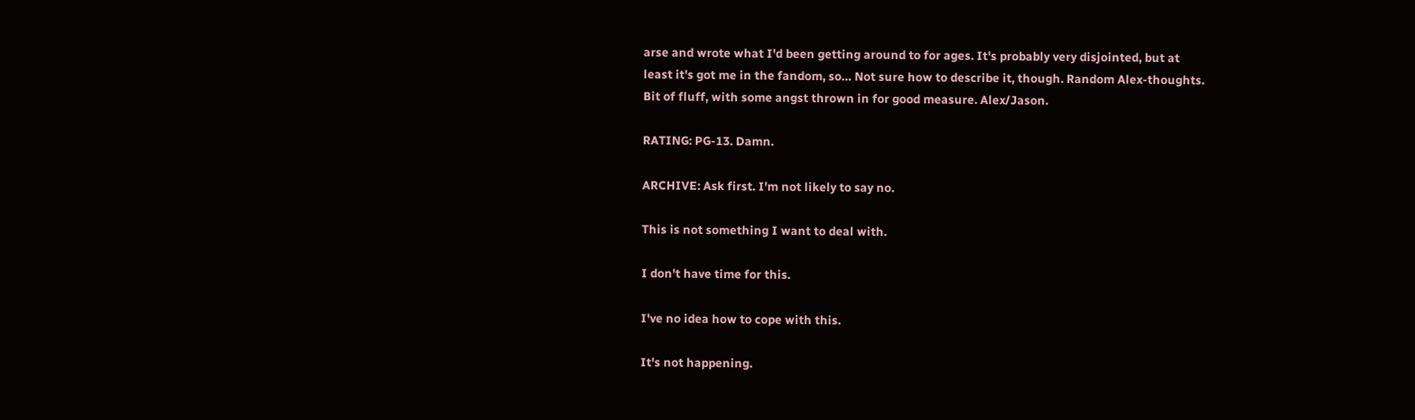arse and wrote what I'd been getting around to for ages. It's probably very disjointed, but at least it's got me in the fandom, so… Not sure how to describe it, though. Random Alex-thoughts. Bit of fluff, with some angst thrown in for good measure. Alex/Jason.

RATING: PG-13. Damn.

ARCHIVE: Ask first. I'm not likely to say no.

This is not something I want to deal with.

I don't have time for this.

I've no idea how to cope with this.

It's not happening.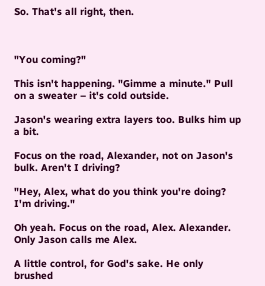So. That's all right, then.



"You coming?"

This isn't happening. "Gimme a minute." Pull on a sweater – it's cold outside.

Jason's wearing extra layers too. Bulks him up a bit.

Focus on the road, Alexander, not on Jason's bulk. Aren't I driving?

"Hey, Alex, what do you think you're doing? I'm driving."

Oh yeah. Focus on the road, Alex. Alexander. Only Jason calls me Alex.

A little control, for God's sake. He only brushed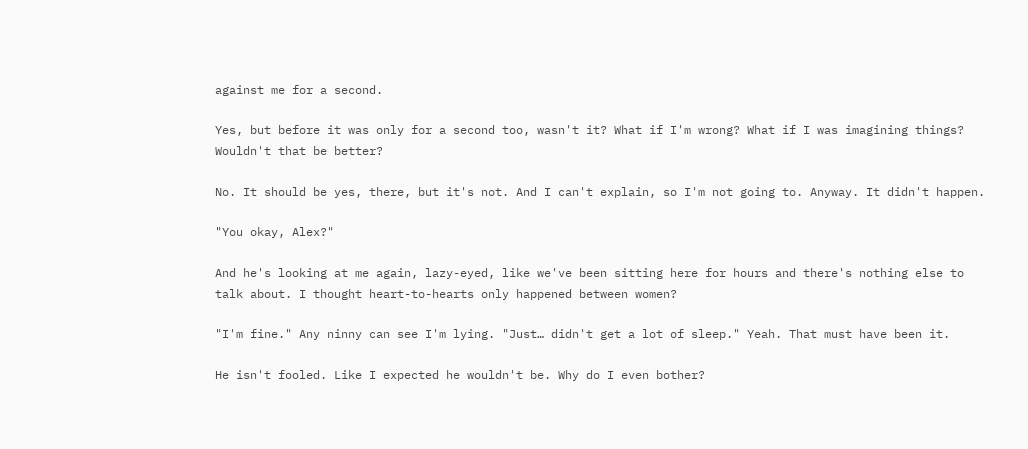against me for a second.

Yes, but before it was only for a second too, wasn't it? What if I'm wrong? What if I was imagining things? Wouldn't that be better?

No. It should be yes, there, but it's not. And I can't explain, so I'm not going to. Anyway. It didn't happen.

"You okay, Alex?"

And he's looking at me again, lazy-eyed, like we've been sitting here for hours and there's nothing else to talk about. I thought heart-to-hearts only happened between women?

"I'm fine." Any ninny can see I'm lying. "Just… didn't get a lot of sleep." Yeah. That must have been it.

He isn't fooled. Like I expected he wouldn't be. Why do I even bother?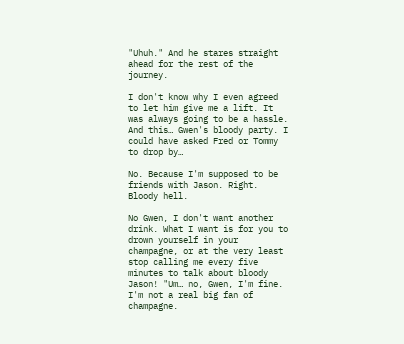"Uhuh." And he stares straight ahead for the rest of the journey.

I don't know why I even agreed to let him give me a lift. It was always going to be a hassle. And this… Gwen's bloody party. I could have asked Fred or Tommy to drop by…

No. Because I'm supposed to be friends with Jason. Right. Bloody hell.

No Gwen, I don't want another drink. What I want is for you to drown yourself in your champagne, or at the very least stop calling me every five minutes to talk about bloody Jason! "Um… no, Gwen, I'm fine. I'm not a real big fan of champagne.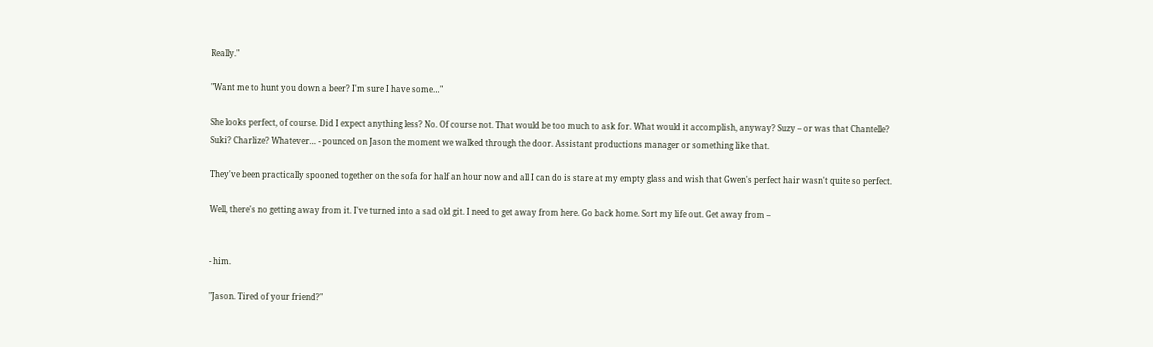Really."

"Want me to hunt you down a beer? I'm sure I have some…"

She looks perfect, of course. Did I expect anything less? No. Of course not. That would be too much to ask for. What would it accomplish, anyway? Suzy – or was that Chantelle? Suki? Charlize? Whatever… - pounced on Jason the moment we walked through the door. Assistant productions manager or something like that.

They've been practically spooned together on the sofa for half an hour now and all I can do is stare at my empty glass and wish that Gwen's perfect hair wasn't quite so perfect.

Well, there's no getting away from it. I've turned into a sad old git. I need to get away from here. Go back home. Sort my life out. Get away from –


- him.

"Jason. Tired of your friend?"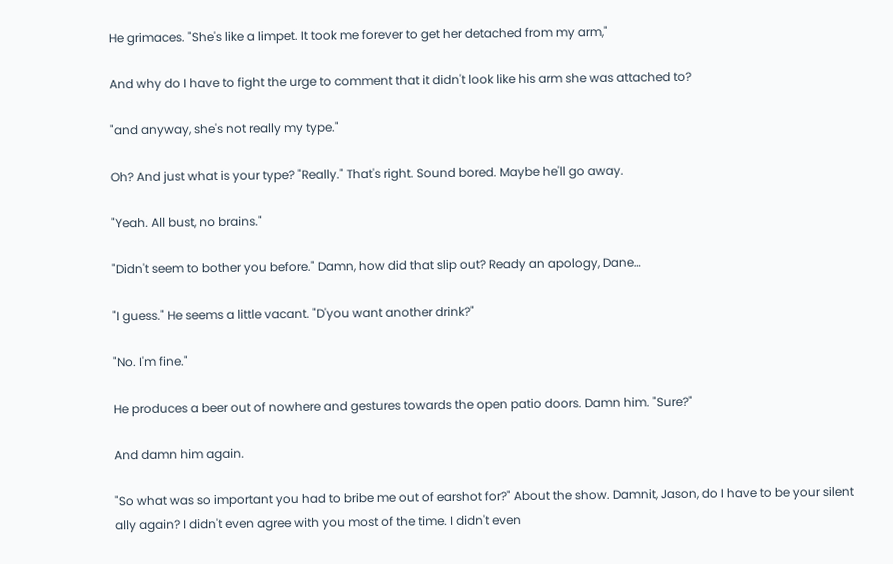He grimaces. "She's like a limpet. It took me forever to get her detached from my arm,"

And why do I have to fight the urge to comment that it didn't look like his arm she was attached to?

"and anyway, she's not really my type."

Oh? And just what is your type? "Really." That's right. Sound bored. Maybe he'll go away.

"Yeah. All bust, no brains."

"Didn't seem to bother you before." Damn, how did that slip out? Ready an apology, Dane…

"I guess." He seems a little vacant. "D'you want another drink?"

"No. I'm fine."

He produces a beer out of nowhere and gestures towards the open patio doors. Damn him. "Sure?"

And damn him again.

"So what was so important you had to bribe me out of earshot for?" About the show. Damnit, Jason, do I have to be your silent ally again? I didn't even agree with you most of the time. I didn't even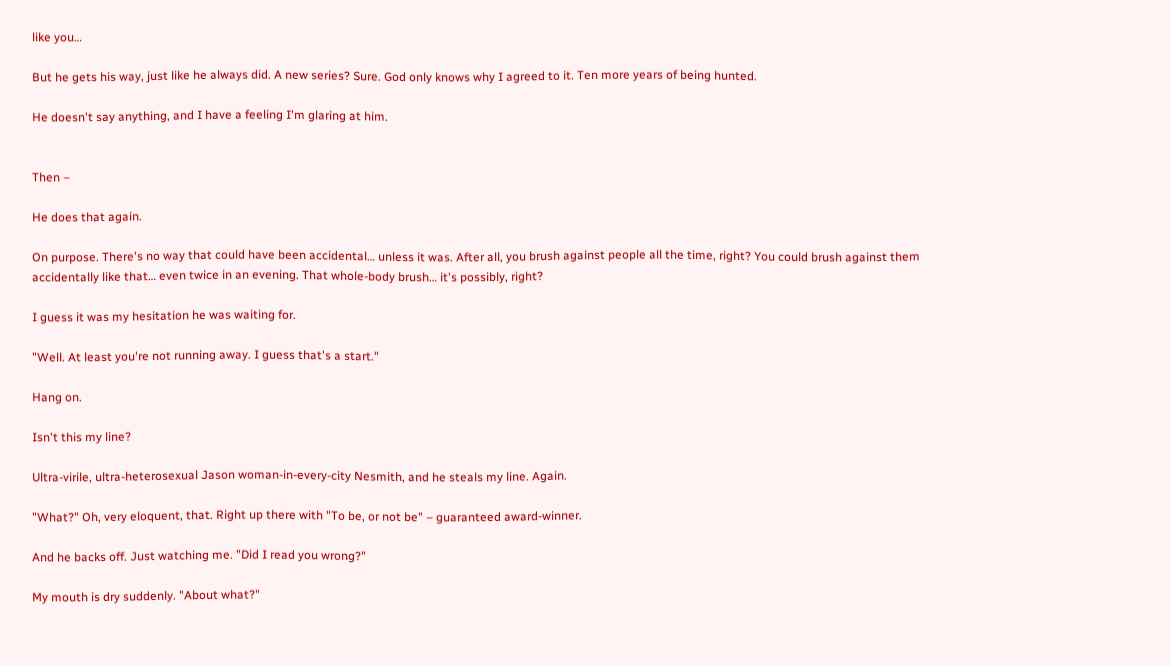like you…

But he gets his way, just like he always did. A new series? Sure. God only knows why I agreed to it. Ten more years of being hunted.

He doesn't say anything, and I have a feeling I'm glaring at him.


Then –

He does that again.

On purpose. There's no way that could have been accidental… unless it was. After all, you brush against people all the time, right? You could brush against them accidentally like that… even twice in an evening. That whole-body brush… it's possibly, right?

I guess it was my hesitation he was waiting for.

"Well. At least you're not running away. I guess that's a start."

Hang on.

Isn't this my line?

Ultra-virile, ultra-heterosexual Jason woman-in-every-city Nesmith, and he steals my line. Again.

"What?" Oh, very eloquent, that. Right up there with "To be, or not be" – guaranteed award-winner.

And he backs off. Just watching me. "Did I read you wrong?"

My mouth is dry suddenly. "About what?"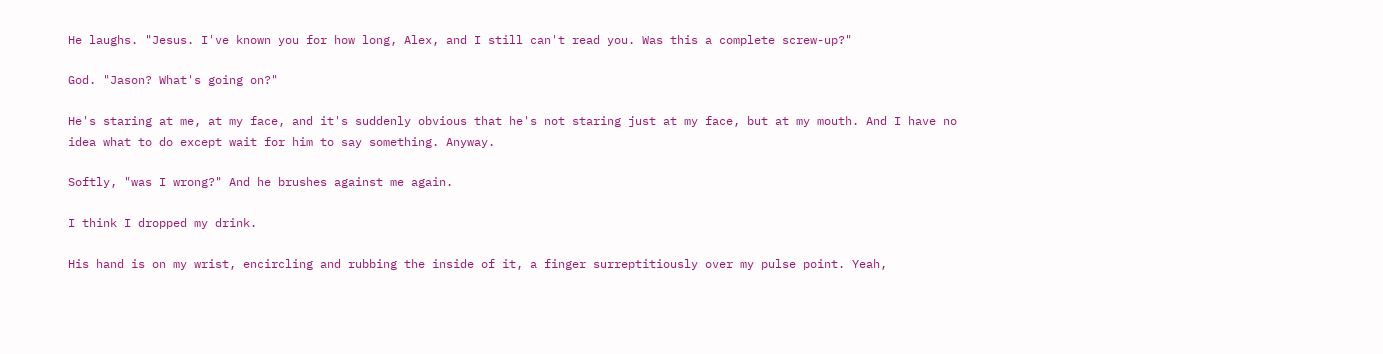He laughs. "Jesus. I've known you for how long, Alex, and I still can't read you. Was this a complete screw-up?"

God. "Jason? What's going on?"

He's staring at me, at my face, and it's suddenly obvious that he's not staring just at my face, but at my mouth. And I have no idea what to do except wait for him to say something. Anyway.

Softly, "was I wrong?" And he brushes against me again.

I think I dropped my drink.

His hand is on my wrist, encircling and rubbing the inside of it, a finger surreptitiously over my pulse point. Yeah,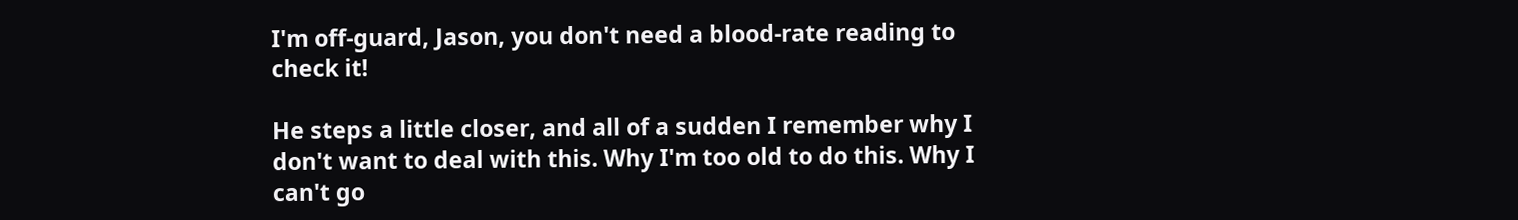I'm off-guard, Jason, you don't need a blood-rate reading to check it!

He steps a little closer, and all of a sudden I remember why I don't want to deal with this. Why I'm too old to do this. Why I can't go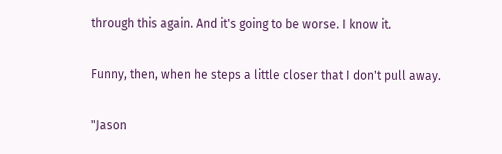through this again. And it's going to be worse. I know it.

Funny, then, when he steps a little closer that I don't pull away.

"Jason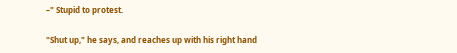–" Stupid to protest.

"Shut up," he says, and reaches up with his right hand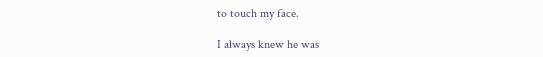to touch my face.

I always knew he was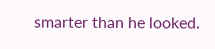smarter than he looked.